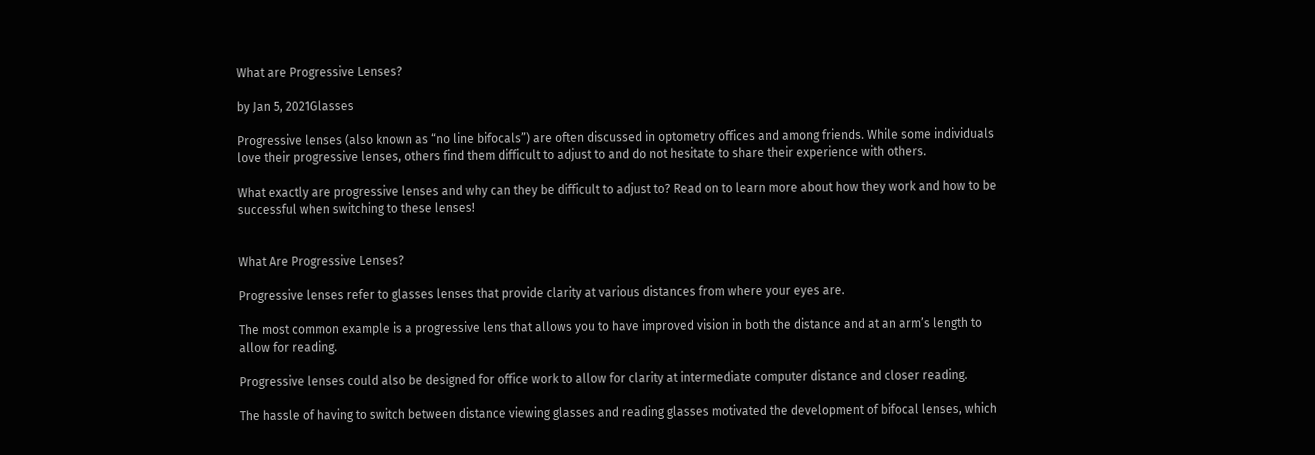What are Progressive Lenses?

by Jan 5, 2021Glasses

Progressive lenses (also known as “no line bifocals”) are often discussed in optometry offices and among friends. While some individuals love their progressive lenses, others find them difficult to adjust to and do not hesitate to share their experience with others.

What exactly are progressive lenses and why can they be difficult to adjust to? Read on to learn more about how they work and how to be successful when switching to these lenses!


What Are Progressive Lenses?

Progressive lenses refer to glasses lenses that provide clarity at various distances from where your eyes are.

The most common example is a progressive lens that allows you to have improved vision in both the distance and at an arm’s length to allow for reading.

Progressive lenses could also be designed for office work to allow for clarity at intermediate computer distance and closer reading.

The hassle of having to switch between distance viewing glasses and reading glasses motivated the development of bifocal lenses, which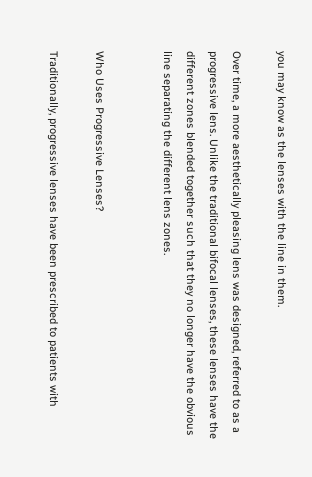you may know as the lenses with the line in them.

Over time, a more aesthetically pleasing lens was designed, referred to as a progressive lens. Unlike the traditional bifocal lenses, these lenses have the different zones blended together such that they no longer have the obvious line separating the different lens zones.


Who Uses Progressive Lenses?

Traditionally, progressive lenses have been prescribed to patients with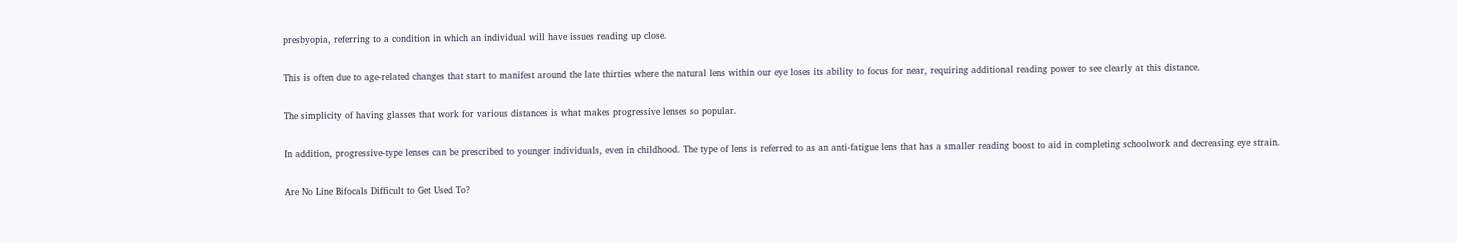presbyopia, referring to a condition in which an individual will have issues reading up close.

This is often due to age-related changes that start to manifest around the late thirties where the natural lens within our eye loses its ability to focus for near, requiring additional reading power to see clearly at this distance.

The simplicity of having glasses that work for various distances is what makes progressive lenses so popular.

In addition, progressive-type lenses can be prescribed to younger individuals, even in childhood. The type of lens is referred to as an anti-fatigue lens that has a smaller reading boost to aid in completing schoolwork and decreasing eye strain.

Are No Line Bifocals Difficult to Get Used To?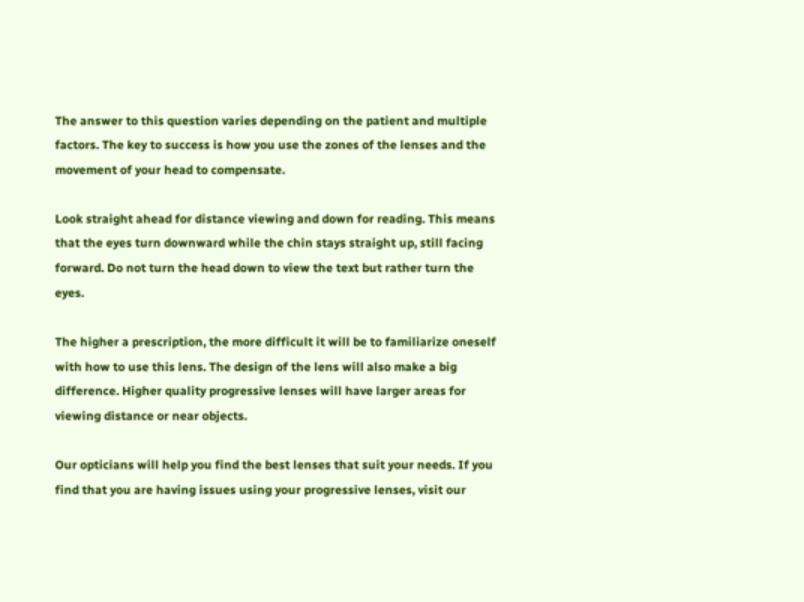The answer to this question varies depending on the patient and multiple factors. The key to success is how you use the zones of the lenses and the movement of your head to compensate.

Look straight ahead for distance viewing and down for reading. This means that the eyes turn downward while the chin stays straight up, still facing forward. Do not turn the head down to view the text but rather turn the eyes.

The higher a prescription, the more difficult it will be to familiarize oneself with how to use this lens. The design of the lens will also make a big difference. Higher quality progressive lenses will have larger areas for viewing distance or near objects.

Our opticians will help you find the best lenses that suit your needs. If you find that you are having issues using your progressive lenses, visit our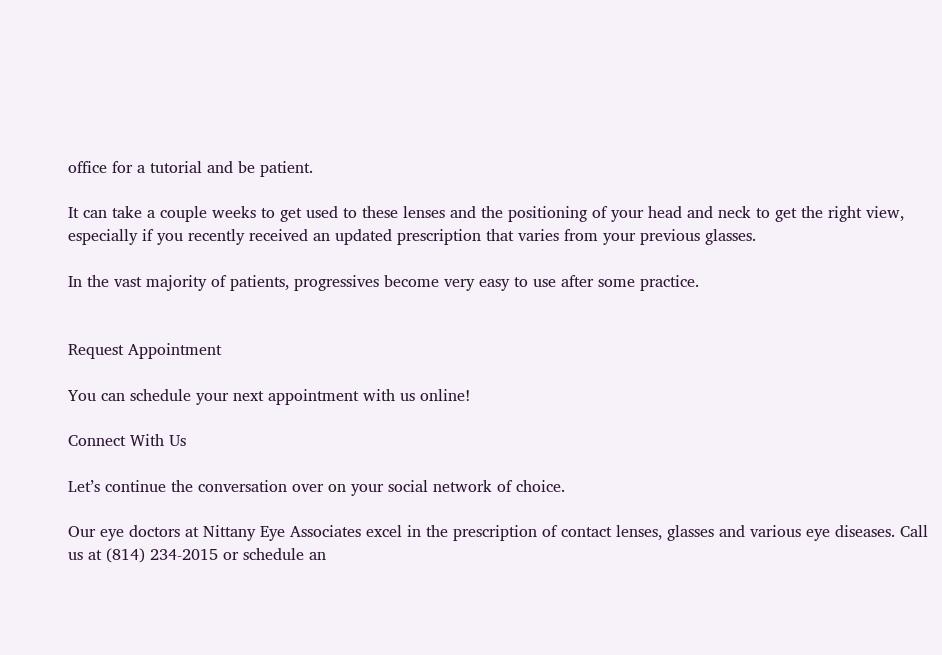office for a tutorial and be patient.

It can take a couple weeks to get used to these lenses and the positioning of your head and neck to get the right view, especially if you recently received an updated prescription that varies from your previous glasses.

In the vast majority of patients, progressives become very easy to use after some practice.


Request Appointment

You can schedule your next appointment with us online!

Connect With Us

Let’s continue the conversation over on your social network of choice.

Our eye doctors at Nittany Eye Associates excel in the prescription of contact lenses, glasses and various eye diseases. Call us at (814) 234-2015 or schedule an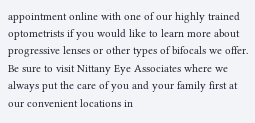appointment online with one of our highly trained optometrists if you would like to learn more about progressive lenses or other types of bifocals we offer.  Be sure to visit Nittany Eye Associates where we always put the care of you and your family first at our convenient locations in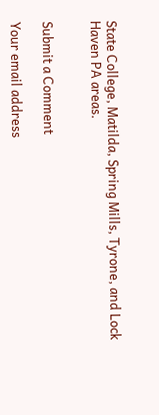State College, Matilda, Spring Mills, Tyrone, and Lock Haven PA areas.


Submit a Comment

Your email address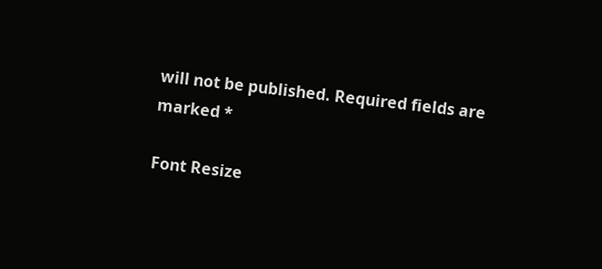will not be published. Required fields are marked *

Font Resize